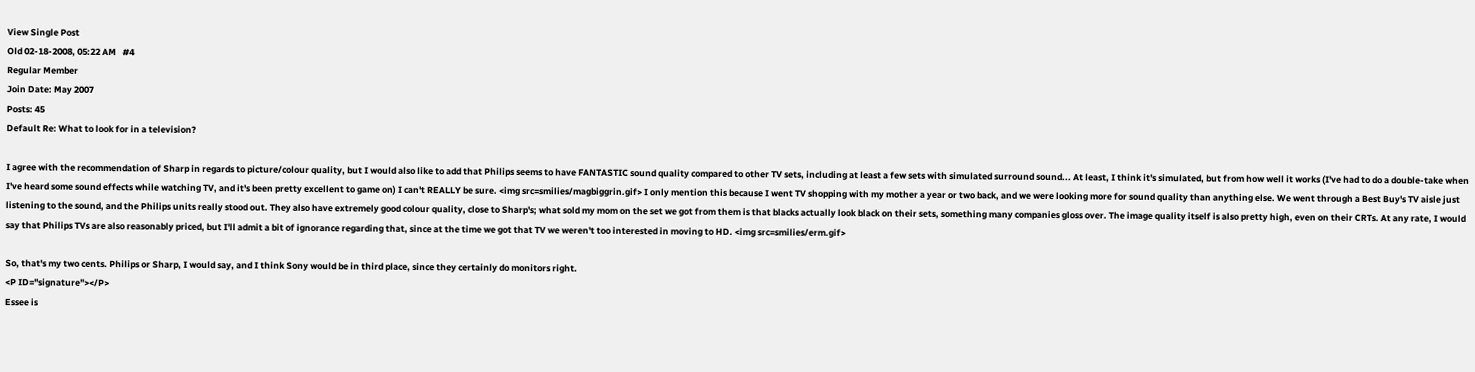View Single Post
Old 02-18-2008, 05:22 AM   #4
Regular Member
Join Date: May 2007
Posts: 45
Default Re: What to look for in a television?

I agree with the recommendation of Sharp in regards to picture/colour quality, but I would also like to add that Philips seems to have FANTASTIC sound quality compared to other TV sets, including at least a few sets with simulated surround sound... At least, I think it's simulated, but from how well it works (I've had to do a double-take when I've heard some sound effects while watching TV, and it's been pretty excellent to game on) I can't REALLY be sure. <img src=smilies/magbiggrin.gif> I only mention this because I went TV shopping with my mother a year or two back, and we were looking more for sound quality than anything else. We went through a Best Buy's TV aisle just listening to the sound, and the Philips units really stood out. They also have extremely good colour quality, close to Sharp's; what sold my mom on the set we got from them is that blacks actually look black on their sets, something many companies gloss over. The image quality itself is also pretty high, even on their CRTs. At any rate, I would say that Philips TVs are also reasonably priced, but I'll admit a bit of ignorance regarding that, since at the time we got that TV we weren't too interested in moving to HD. <img src=smilies/erm.gif>

So, that's my two cents. Philips or Sharp, I would say, and I think Sony would be in third place, since they certainly do monitors right.
<P ID="signature"></P>
Essee is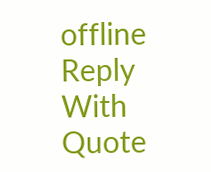offline   Reply With Quote